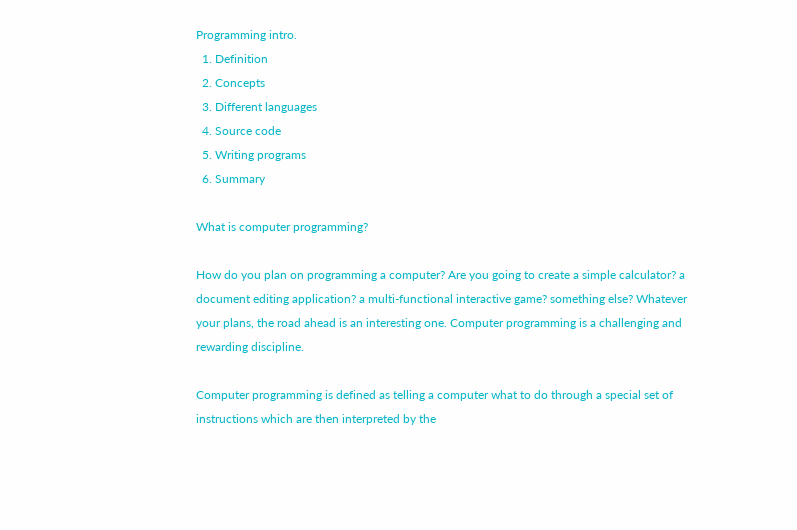Programming intro.
  1. Definition
  2. Concepts
  3. Different languages
  4. Source code
  5. Writing programs
  6. Summary

What is computer programming?

How do you plan on programming a computer? Are you going to create a simple calculator? a document editing application? a multi-functional interactive game? something else? Whatever your plans, the road ahead is an interesting one. Computer programming is a challenging and rewarding discipline.

Computer programming is defined as telling a computer what to do through a special set of instructions which are then interpreted by the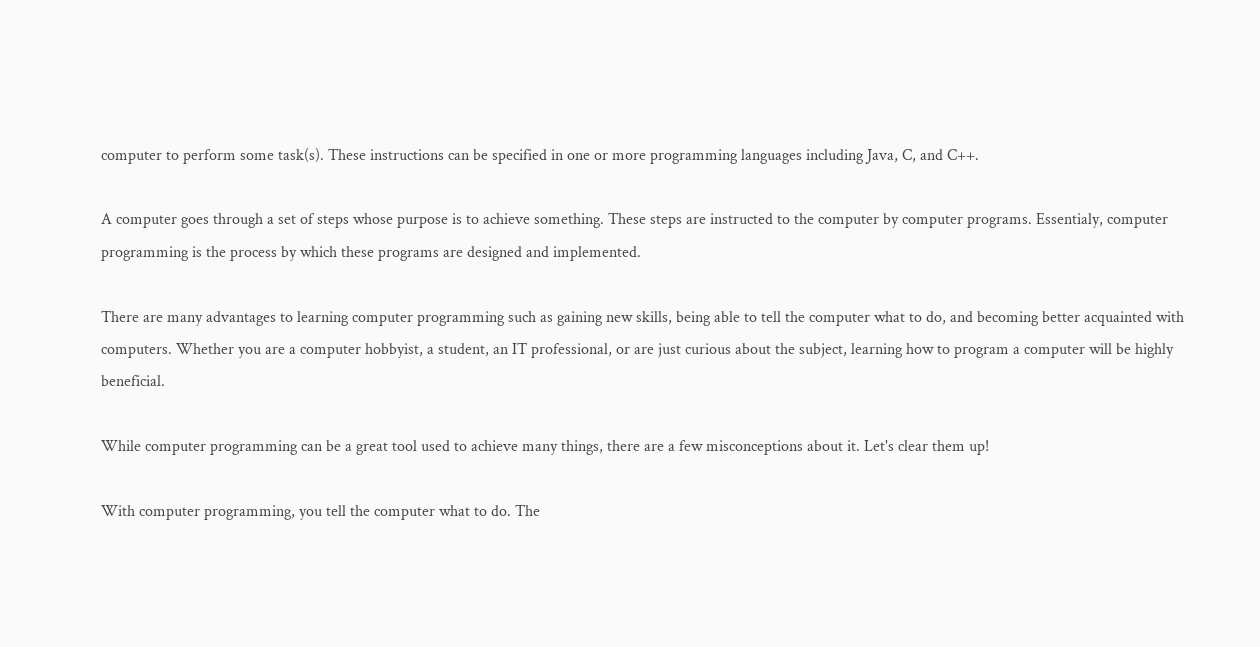computer to perform some task(s). These instructions can be specified in one or more programming languages including Java, C, and C++.

A computer goes through a set of steps whose purpose is to achieve something. These steps are instructed to the computer by computer programs. Essentialy, computer programming is the process by which these programs are designed and implemented.

There are many advantages to learning computer programming such as gaining new skills, being able to tell the computer what to do, and becoming better acquainted with computers. Whether you are a computer hobbyist, a student, an IT professional, or are just curious about the subject, learning how to program a computer will be highly beneficial.

While computer programming can be a great tool used to achieve many things, there are a few misconceptions about it. Let's clear them up!

With computer programming, you tell the computer what to do. The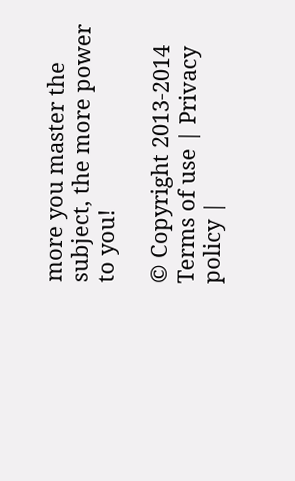more you master the subject, the more power to you!

© Copyright 2013-2014
Terms of use | Privacy policy |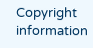Copyright information